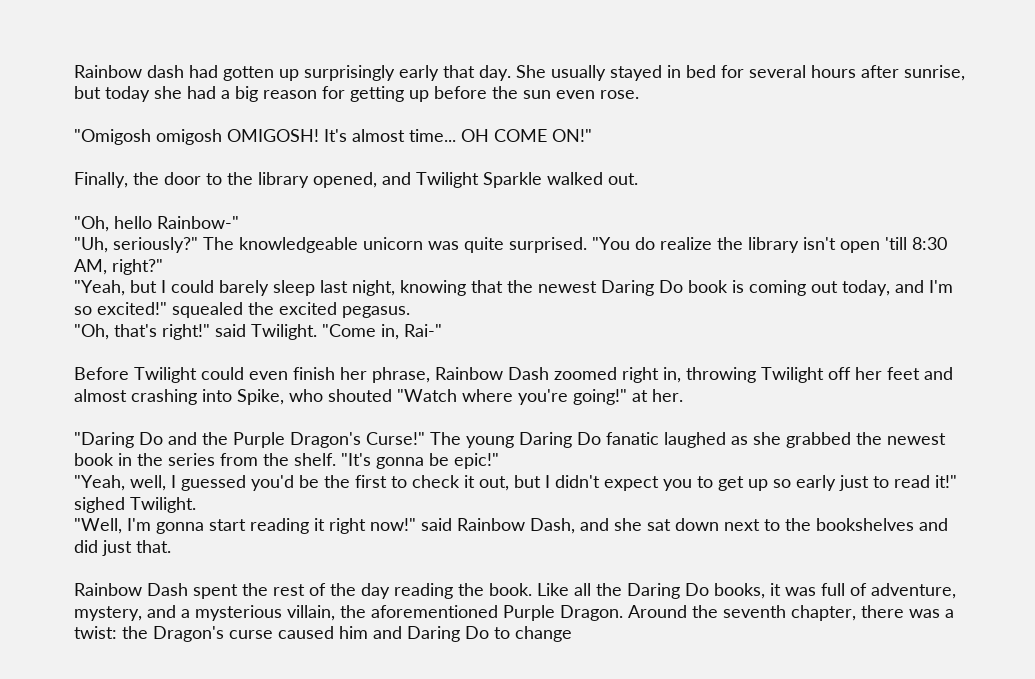Rainbow dash had gotten up surprisingly early that day. She usually stayed in bed for several hours after sunrise, but today she had a big reason for getting up before the sun even rose.

"Omigosh omigosh OMIGOSH! It's almost time... OH COME ON!"

Finally, the door to the library opened, and Twilight Sparkle walked out.

"Oh, hello Rainbow-"
"Uh, seriously?" The knowledgeable unicorn was quite surprised. "You do realize the library isn't open 'till 8:30 AM, right?"
"Yeah, but I could barely sleep last night, knowing that the newest Daring Do book is coming out today, and I'm so excited!" squealed the excited pegasus.
"Oh, that's right!" said Twilight. "Come in, Rai-"

Before Twilight could even finish her phrase, Rainbow Dash zoomed right in, throwing Twilight off her feet and almost crashing into Spike, who shouted "Watch where you're going!" at her.

"Daring Do and the Purple Dragon's Curse!" The young Daring Do fanatic laughed as she grabbed the newest book in the series from the shelf. "It's gonna be epic!"
"Yeah, well, I guessed you'd be the first to check it out, but I didn't expect you to get up so early just to read it!" sighed Twilight.
"Well, I'm gonna start reading it right now!" said Rainbow Dash, and she sat down next to the bookshelves and did just that.

Rainbow Dash spent the rest of the day reading the book. Like all the Daring Do books, it was full of adventure, mystery, and a mysterious villain, the aforementioned Purple Dragon. Around the seventh chapter, there was a twist: the Dragon's curse caused him and Daring Do to change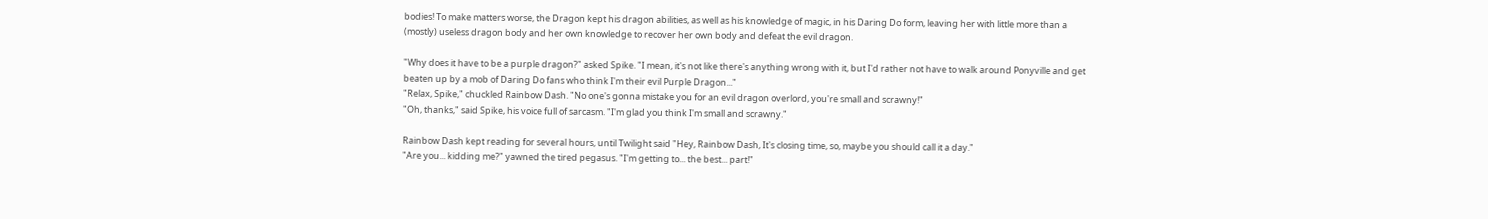bodies! To make matters worse, the Dragon kept his dragon abilities, as well as his knowledge of magic, in his Daring Do form, leaving her with little more than a (mostly) useless dragon body and her own knowledge to recover her own body and defeat the evil dragon.

"Why does it have to be a purple dragon?" asked Spike. "I mean, it's not like there's anything wrong with it, but I'd rather not have to walk around Ponyville and get beaten up by a mob of Daring Do fans who think I'm their evil Purple Dragon..."
"Relax, Spike," chuckled Rainbow Dash. "No one's gonna mistake you for an evil dragon overlord, you're small and scrawny!"
"Oh, thanks," said Spike, his voice full of sarcasm. "I'm glad you think I'm small and scrawny."

Rainbow Dash kept reading for several hours, until Twilight said "Hey, Rainbow Dash, It's closing time, so, maybe you should call it a day."
"Are you... kidding me?" yawned the tired pegasus. "I'm getting to... the best... part!"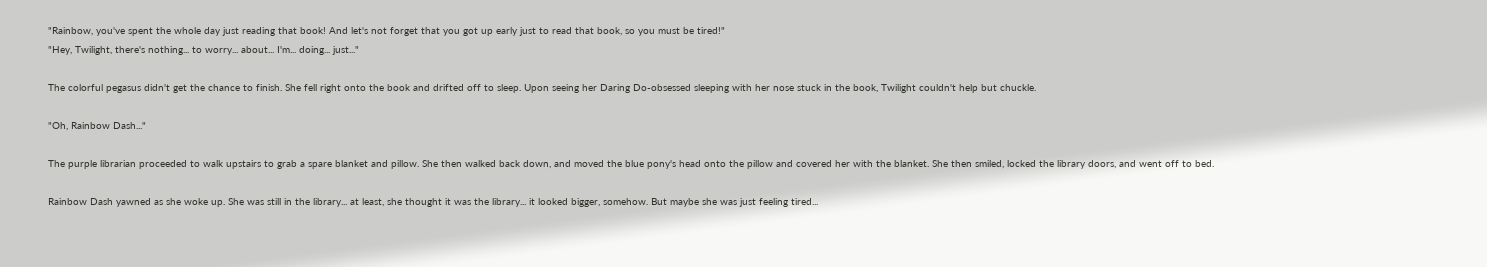"Rainbow, you've spent the whole day just reading that book! And let's not forget that you got up early just to read that book, so you must be tired!"
"Hey, Twilight, there's nothing... to worry... about... I'm... doing... just..."

The colorful pegasus didn't get the chance to finish. She fell right onto the book and drifted off to sleep. Upon seeing her Daring Do-obsessed sleeping with her nose stuck in the book, Twilight couldn't help but chuckle.

"Oh, Rainbow Dash..."

The purple librarian proceeded to walk upstairs to grab a spare blanket and pillow. She then walked back down, and moved the blue pony's head onto the pillow and covered her with the blanket. She then smiled, locked the library doors, and went off to bed.

Rainbow Dash yawned as she woke up. She was still in the library... at least, she thought it was the library... it looked bigger, somehow. But maybe she was just feeling tired...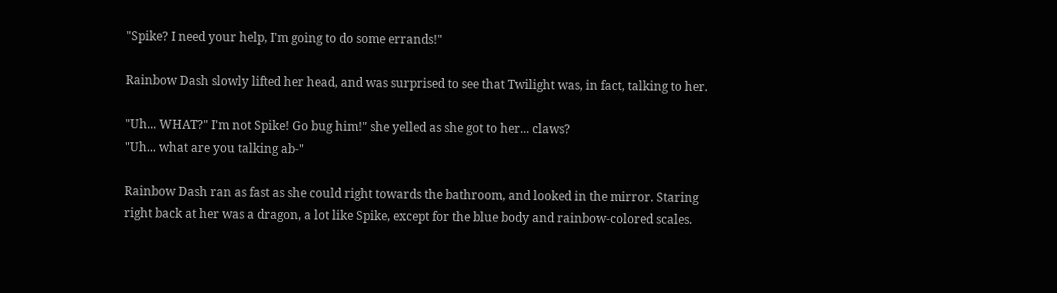"Spike? I need your help, I'm going to do some errands!"

Rainbow Dash slowly lifted her head, and was surprised to see that Twilight was, in fact, talking to her.

"Uh... WHAT?" I'm not Spike! Go bug him!" she yelled as she got to her... claws?
"Uh... what are you talking ab-"

Rainbow Dash ran as fast as she could right towards the bathroom, and looked in the mirror. Staring right back at her was a dragon, a lot like Spike, except for the blue body and rainbow-colored scales.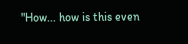"How... how is this even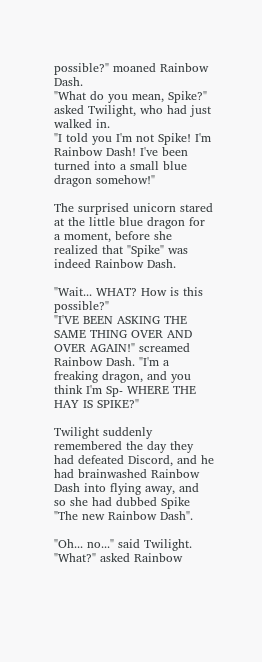possible?" moaned Rainbow Dash.
"What do you mean, Spike?" asked Twilight, who had just walked in.
"I told you I'm not Spike! I'm Rainbow Dash! I've been turned into a small blue dragon somehow!"

The surprised unicorn stared at the little blue dragon for a moment, before she realized that "Spike" was indeed Rainbow Dash.

"Wait... WHAT? How is this possible?"
"I'VE BEEN ASKING THE SAME THING OVER AND OVER AGAIN!" screamed Rainbow Dash. "I'm a freaking dragon, and you think I'm Sp- WHERE THE HAY IS SPIKE?"

Twilight suddenly remembered the day they had defeated Discord, and he had brainwashed Rainbow Dash into flying away, and so she had dubbed Spike "The new Rainbow Dash".

"Oh... no..." said Twilight.
"What?" asked Rainbow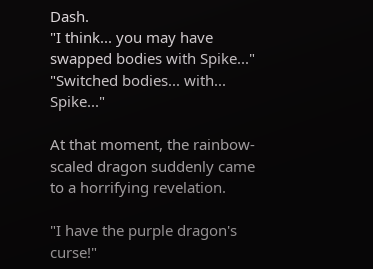Dash.
"I think... you may have swapped bodies with Spike..."
"Switched bodies... with... Spike..."

At that moment, the rainbow-scaled dragon suddenly came to a horrifying revelation.

"I have the purple dragon's curse!"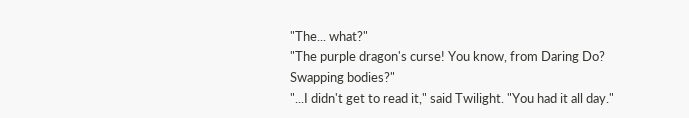"The... what?"
"The purple dragon's curse! You know, from Daring Do? Swapping bodies?"
"...I didn't get to read it," said Twilight. "You had it all day."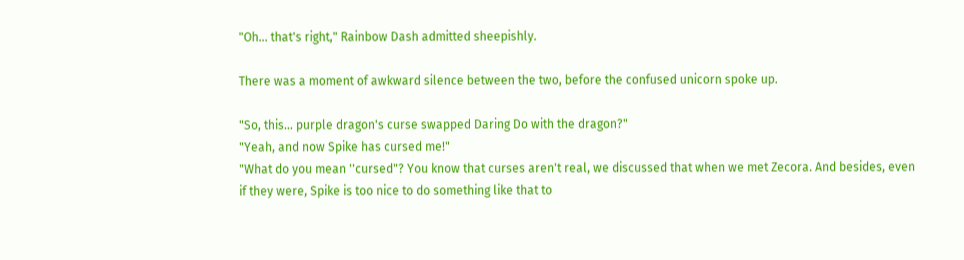"Oh... that's right," Rainbow Dash admitted sheepishly.

There was a moment of awkward silence between the two, before the confused unicorn spoke up.

"So, this... purple dragon's curse swapped Daring Do with the dragon?"
"Yeah, and now Spike has cursed me!"
"What do you mean ''cursed"? You know that curses aren't real, we discussed that when we met Zecora. And besides, even if they were, Spike is too nice to do something like that to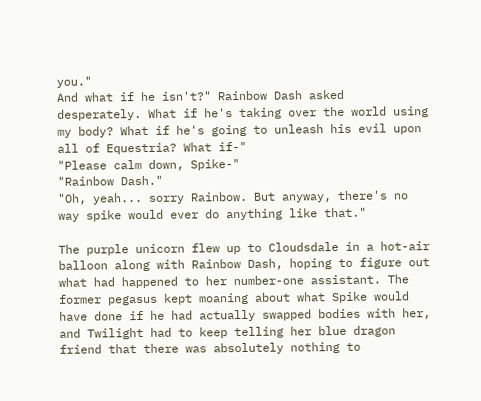you."
And what if he isn't?" Rainbow Dash asked desperately. What if he's taking over the world using my body? What if he's going to unleash his evil upon all of Equestria? What if-"
"Please calm down, Spike-"
"Rainbow Dash."
"Oh, yeah... sorry Rainbow. But anyway, there's no way spike would ever do anything like that."

The purple unicorn flew up to Cloudsdale in a hot-air balloon along with Rainbow Dash, hoping to figure out what had happened to her number-one assistant. The former pegasus kept moaning about what Spike would have done if he had actually swapped bodies with her, and Twilight had to keep telling her blue dragon friend that there was absolutely nothing to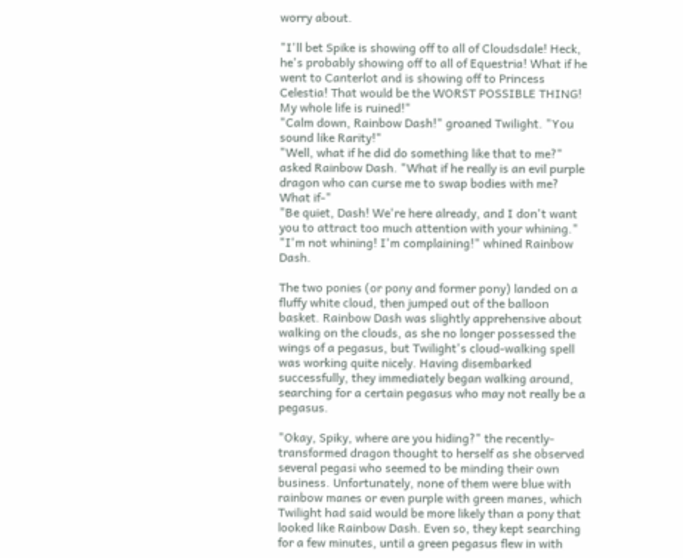worry about.

"I'll bet Spike is showing off to all of Cloudsdale! Heck, he's probably showing off to all of Equestria! What if he went to Canterlot and is showing off to Princess Celestia! That would be the WORST POSSIBLE THING! My whole life is ruined!"
"Calm down, Rainbow Dash!" groaned Twilight. "You sound like Rarity!"
"Well, what if he did do something like that to me?" asked Rainbow Dash. "What if he really is an evil purple dragon who can curse me to swap bodies with me? What if-"
"Be quiet, Dash! We're here already, and I don't want you to attract too much attention with your whining."
"I'm not whining! I'm complaining!" whined Rainbow Dash.

The two ponies (or pony and former pony) landed on a fluffy white cloud, then jumped out of the balloon basket. Rainbow Dash was slightly apprehensive about walking on the clouds, as she no longer possessed the wings of a pegasus, but Twilight's cloud-walking spell was working quite nicely. Having disembarked successfully, they immediately began walking around, searching for a certain pegasus who may not really be a pegasus.

"Okay, Spiky, where are you hiding?" the recently-transformed dragon thought to herself as she observed several pegasi who seemed to be minding their own business. Unfortunately, none of them were blue with rainbow manes or even purple with green manes, which Twilight had said would be more likely than a pony that looked like Rainbow Dash. Even so, they kept searching for a few minutes, until a green pegasus flew in with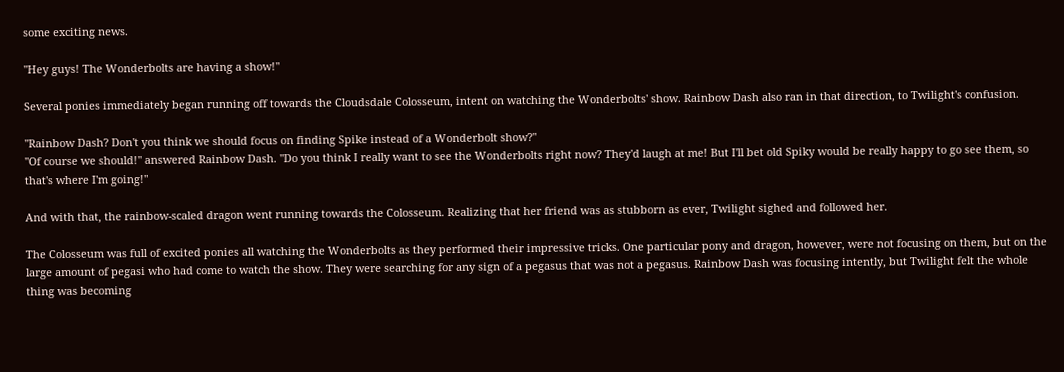some exciting news.

"Hey guys! The Wonderbolts are having a show!"

Several ponies immediately began running off towards the Cloudsdale Colosseum, intent on watching the Wonderbolts' show. Rainbow Dash also ran in that direction, to Twilight's confusion.

"Rainbow Dash? Don't you think we should focus on finding Spike instead of a Wonderbolt show?"
"Of course we should!" answered Rainbow Dash. "Do you think I really want to see the Wonderbolts right now? They'd laugh at me! But I'll bet old Spiky would be really happy to go see them, so that's where I'm going!"

And with that, the rainbow-scaled dragon went running towards the Colosseum. Realizing that her friend was as stubborn as ever, Twilight sighed and followed her.

The Colosseum was full of excited ponies all watching the Wonderbolts as they performed their impressive tricks. One particular pony and dragon, however, were not focusing on them, but on the large amount of pegasi who had come to watch the show. They were searching for any sign of a pegasus that was not a pegasus. Rainbow Dash was focusing intently, but Twilight felt the whole thing was becoming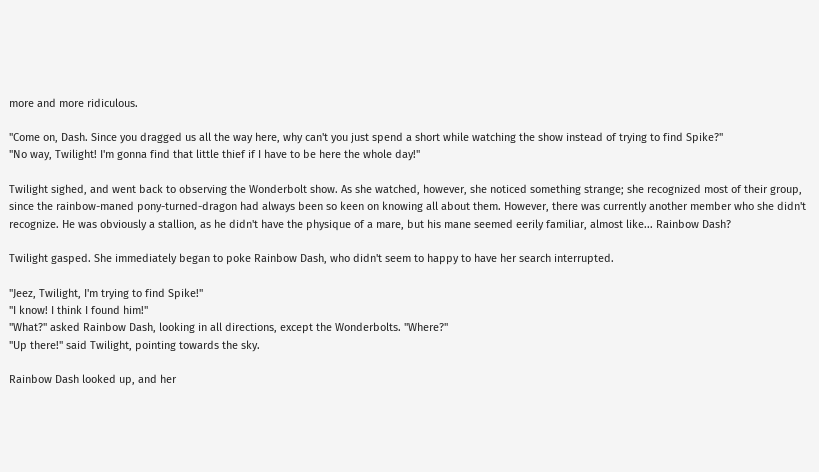more and more ridiculous.

"Come on, Dash. Since you dragged us all the way here, why can't you just spend a short while watching the show instead of trying to find Spike?"
"No way, Twilight! I'm gonna find that little thief if I have to be here the whole day!"

Twilight sighed, and went back to observing the Wonderbolt show. As she watched, however, she noticed something strange; she recognized most of their group, since the rainbow-maned pony-turned-dragon had always been so keen on knowing all about them. However, there was currently another member who she didn't recognize. He was obviously a stallion, as he didn't have the physique of a mare, but his mane seemed eerily familiar, almost like... Rainbow Dash?

Twilight gasped. She immediately began to poke Rainbow Dash, who didn't seem to happy to have her search interrupted.

"Jeez, Twilight, I'm trying to find Spike!"
"I know! I think I found him!"
"What?" asked Rainbow Dash, looking in all directions, except the Wonderbolts. "Where?"
"Up there!" said Twilight, pointing towards the sky.

Rainbow Dash looked up, and her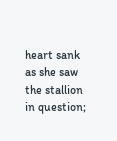heart sank as she saw the stallion in question;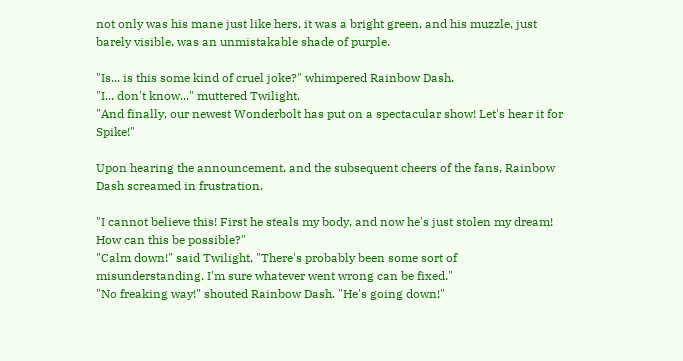not only was his mane just like hers, it was a bright green, and his muzzle, just barely visible, was an unmistakable shade of purple.

"Is... is this some kind of cruel joke?" whimpered Rainbow Dash.
"I... don't know..." muttered Twilight.
"And finally, our newest Wonderbolt has put on a spectacular show! Let's hear it for Spike!"

Upon hearing the announcement, and the subsequent cheers of the fans, Rainbow Dash screamed in frustration.

"I cannot believe this! First he steals my body, and now he's just stolen my dream! How can this be possible?"
"Calm down!" said Twilight, "There's probably been some sort of misunderstanding. I'm sure whatever went wrong can be fixed."
"No freaking way!" shouted Rainbow Dash. "He's going down!"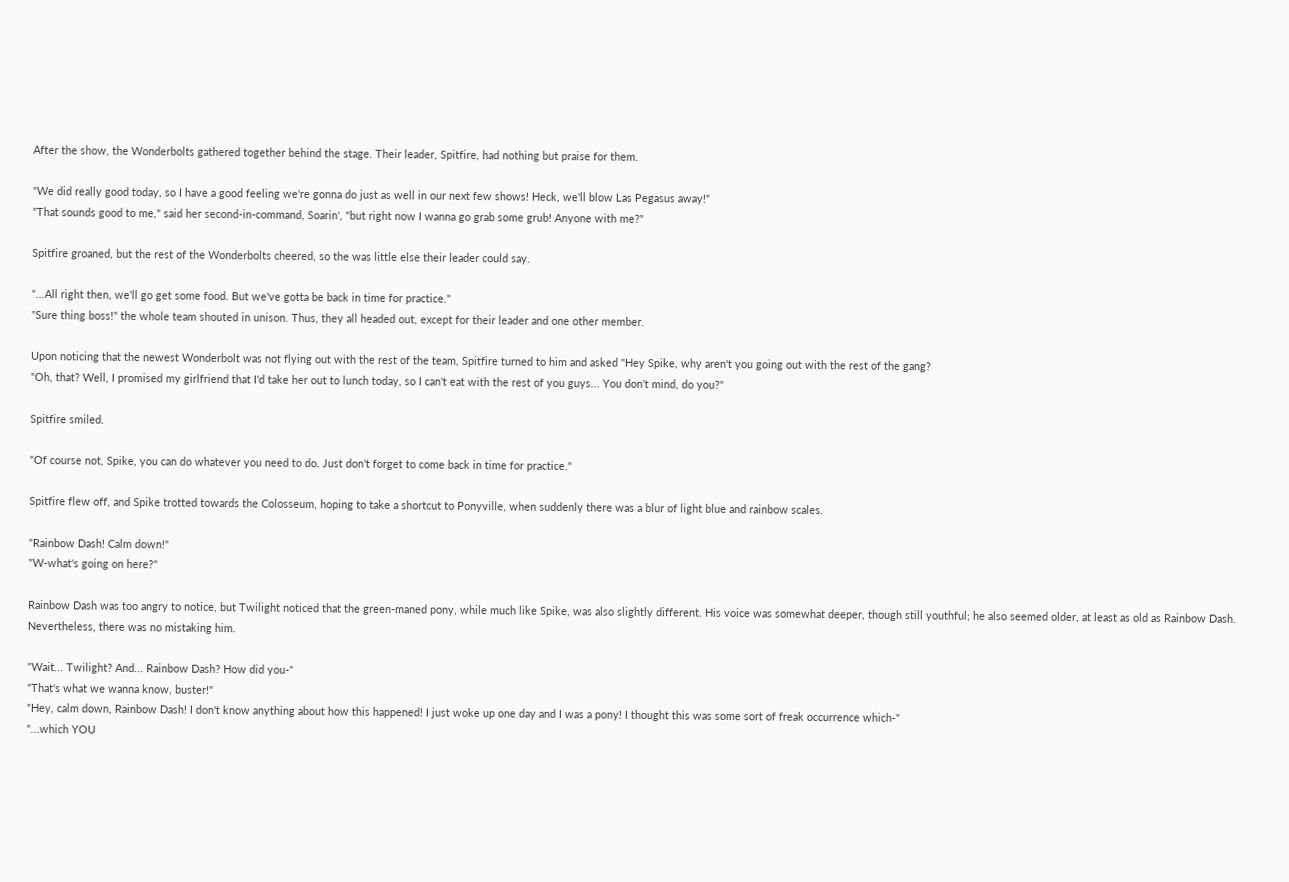After the show, the Wonderbolts gathered together behind the stage. Their leader, Spitfire, had nothing but praise for them.

"We did really good today, so I have a good feeling we're gonna do just as well in our next few shows! Heck, we'll blow Las Pegasus away!"
"That sounds good to me," said her second-in-command, Soarin', "but right now I wanna go grab some grub! Anyone with me?"

Spitfire groaned, but the rest of the Wonderbolts cheered, so the was little else their leader could say.

"...All right then, we'll go get some food. But we've gotta be back in time for practice."
"Sure thing boss!" the whole team shouted in unison. Thus, they all headed out, except for their leader and one other member.

Upon noticing that the newest Wonderbolt was not flying out with the rest of the team, Spitfire turned to him and asked "Hey Spike, why aren't you going out with the rest of the gang?
"Oh, that? Well, I promised my girlfriend that I'd take her out to lunch today, so I can't eat with the rest of you guys... You don't mind, do you?"

Spitfire smiled.

"Of course not, Spike, you can do whatever you need to do. Just don't forget to come back in time for practice."

Spitfire flew off, and Spike trotted towards the Colosseum, hoping to take a shortcut to Ponyville, when suddenly there was a blur of light blue and rainbow scales.

"Rainbow Dash! Calm down!"
"W-what's going on here?"

Rainbow Dash was too angry to notice, but Twilight noticed that the green-maned pony, while much like Spike, was also slightly different. His voice was somewhat deeper, though still youthful; he also seemed older, at least as old as Rainbow Dash. Nevertheless, there was no mistaking him.

"Wait... Twilight? And... Rainbow Dash? How did you-"
"That's what we wanna know, buster!"
"Hey, calm down, Rainbow Dash! I don't know anything about how this happened! I just woke up one day and I was a pony! I thought this was some sort of freak occurrence which-"
"...which YOU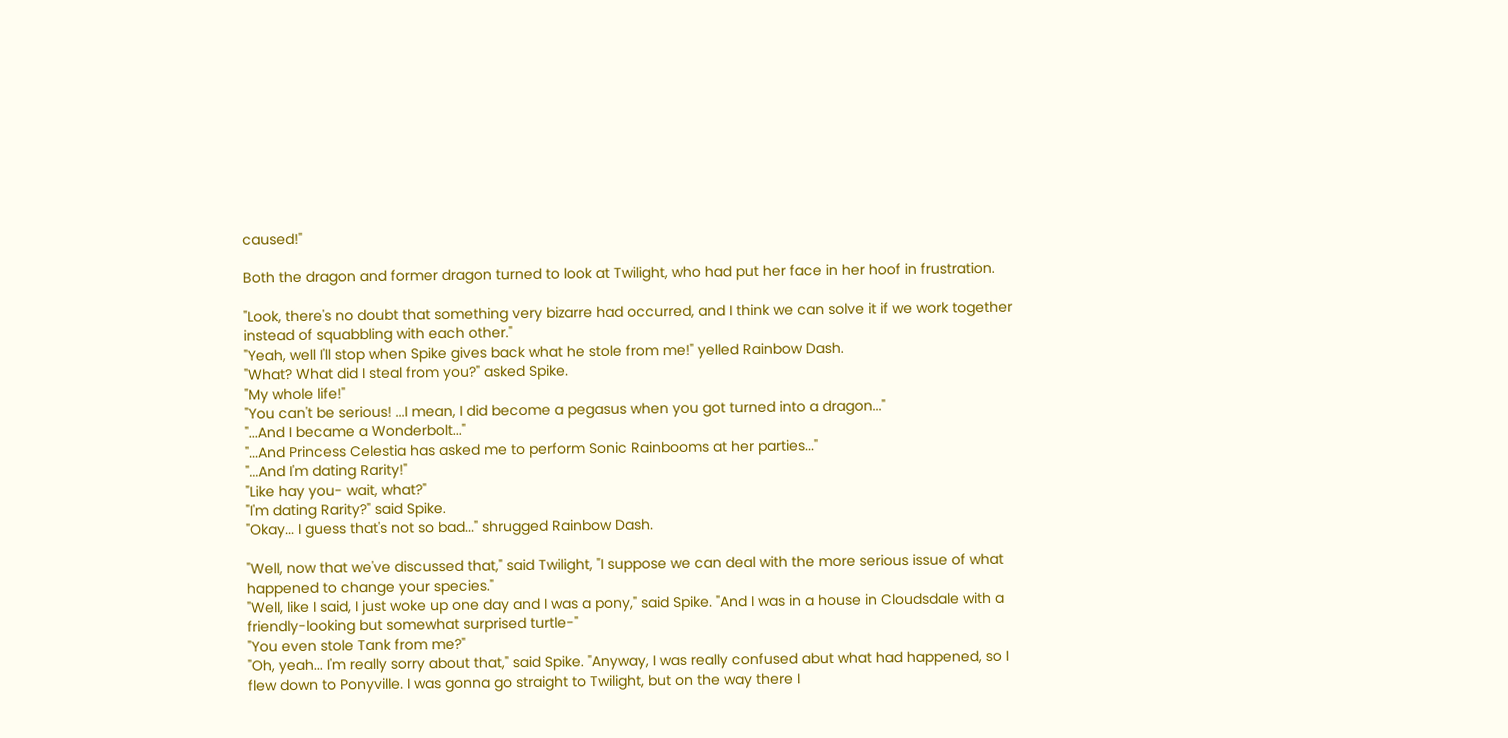caused!"

Both the dragon and former dragon turned to look at Twilight, who had put her face in her hoof in frustration.

"Look, there's no doubt that something very bizarre had occurred, and I think we can solve it if we work together instead of squabbling with each other."
"Yeah, well I'll stop when Spike gives back what he stole from me!" yelled Rainbow Dash.
"What? What did I steal from you?" asked Spike.
"My whole life!"
"You can't be serious! ...I mean, I did become a pegasus when you got turned into a dragon..."
"...And I became a Wonderbolt..."
"...And Princess Celestia has asked me to perform Sonic Rainbooms at her parties..."
"...And I'm dating Rarity!"
"Like hay you- wait, what?"
"I'm dating Rarity?" said Spike.
"Okay... I guess that's not so bad..." shrugged Rainbow Dash.

"Well, now that we've discussed that," said Twilight, "I suppose we can deal with the more serious issue of what happened to change your species."
"Well, like I said, I just woke up one day and I was a pony," said Spike. "And I was in a house in Cloudsdale with a friendly-looking but somewhat surprised turtle-"
"You even stole Tank from me?"
"Oh, yeah... I'm really sorry about that," said Spike. "Anyway, I was really confused abut what had happened, so I flew down to Ponyville. I was gonna go straight to Twilight, but on the way there I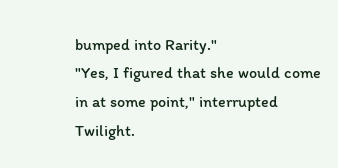bumped into Rarity."
"Yes, I figured that she would come in at some point," interrupted Twilight.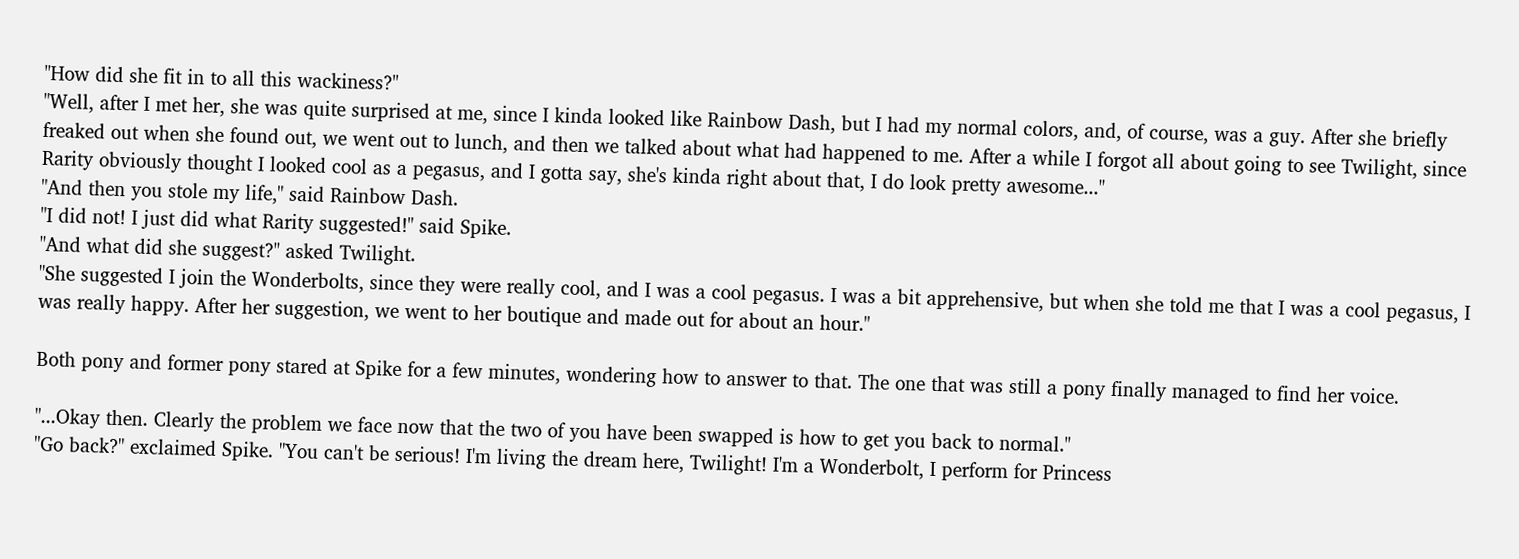"How did she fit in to all this wackiness?"
"Well, after I met her, she was quite surprised at me, since I kinda looked like Rainbow Dash, but I had my normal colors, and, of course, was a guy. After she briefly freaked out when she found out, we went out to lunch, and then we talked about what had happened to me. After a while I forgot all about going to see Twilight, since Rarity obviously thought I looked cool as a pegasus, and I gotta say, she's kinda right about that, I do look pretty awesome..."
"And then you stole my life," said Rainbow Dash.
"I did not! I just did what Rarity suggested!" said Spike.
"And what did she suggest?" asked Twilight.
"She suggested I join the Wonderbolts, since they were really cool, and I was a cool pegasus. I was a bit apprehensive, but when she told me that I was a cool pegasus, I was really happy. After her suggestion, we went to her boutique and made out for about an hour."

Both pony and former pony stared at Spike for a few minutes, wondering how to answer to that. The one that was still a pony finally managed to find her voice.

"...Okay then. Clearly the problem we face now that the two of you have been swapped is how to get you back to normal."
"Go back?" exclaimed Spike. "You can't be serious! I'm living the dream here, Twilight! I'm a Wonderbolt, I perform for Princess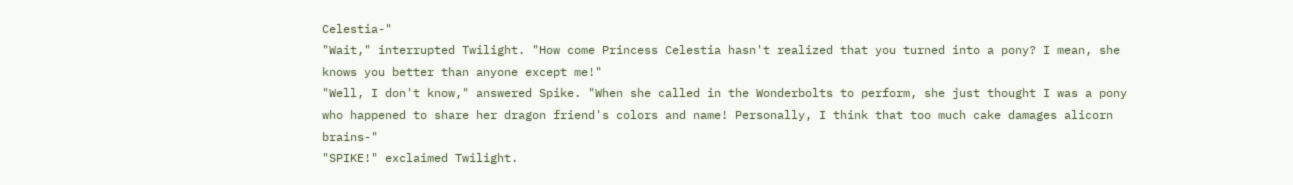Celestia-"
"Wait," interrupted Twilight. "How come Princess Celestia hasn't realized that you turned into a pony? I mean, she knows you better than anyone except me!"
"Well, I don't know," answered Spike. "When she called in the Wonderbolts to perform, she just thought I was a pony who happened to share her dragon friend's colors and name! Personally, I think that too much cake damages alicorn brains-"
"SPIKE!" exclaimed Twilight.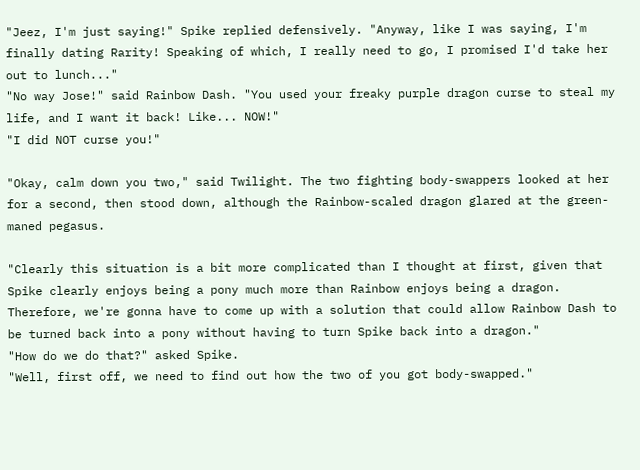"Jeez, I'm just saying!" Spike replied defensively. "Anyway, like I was saying, I'm finally dating Rarity! Speaking of which, I really need to go, I promised I'd take her out to lunch..."
"No way Jose!" said Rainbow Dash. "You used your freaky purple dragon curse to steal my life, and I want it back! Like... NOW!"
"I did NOT curse you!"

"Okay, calm down you two," said Twilight. The two fighting body-swappers looked at her for a second, then stood down, although the Rainbow-scaled dragon glared at the green-maned pegasus.

"Clearly this situation is a bit more complicated than I thought at first, given that Spike clearly enjoys being a pony much more than Rainbow enjoys being a dragon. Therefore, we're gonna have to come up with a solution that could allow Rainbow Dash to be turned back into a pony without having to turn Spike back into a dragon."
"How do we do that?" asked Spike.
"Well, first off, we need to find out how the two of you got body-swapped."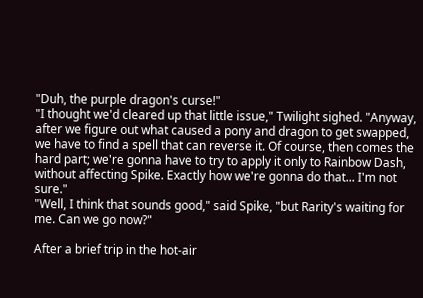"Duh, the purple dragon's curse!"
"I thought we'd cleared up that little issue," Twilight sighed. "Anyway, after we figure out what caused a pony and dragon to get swapped, we have to find a spell that can reverse it. Of course, then comes the hard part; we're gonna have to try to apply it only to Rainbow Dash, without affecting Spike. Exactly how we're gonna do that... I'm not sure."
"Well, I think that sounds good," said Spike, "but Rarity's waiting for me. Can we go now?"

After a brief trip in the hot-air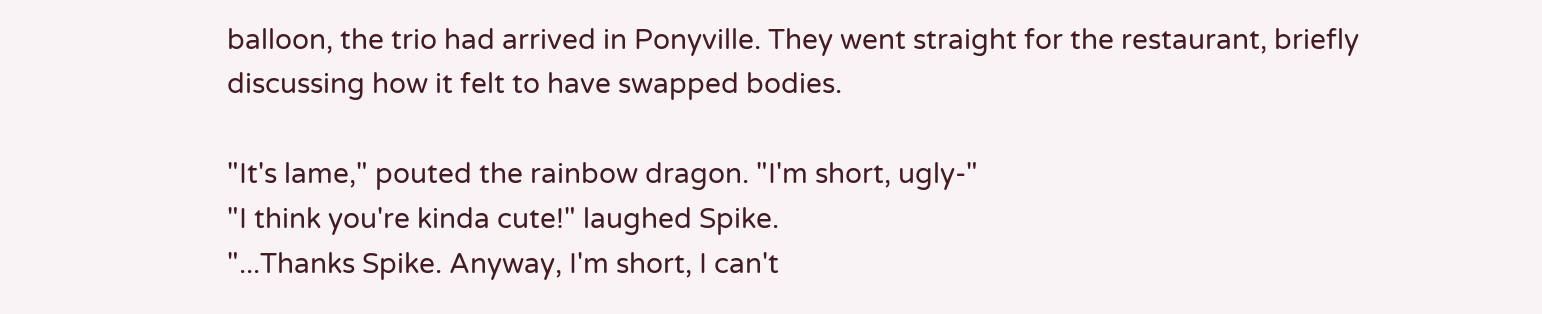balloon, the trio had arrived in Ponyville. They went straight for the restaurant, briefly discussing how it felt to have swapped bodies.

"It's lame," pouted the rainbow dragon. "I'm short, ugly-"
"I think you're kinda cute!" laughed Spike.
"...Thanks Spike. Anyway, I'm short, I can't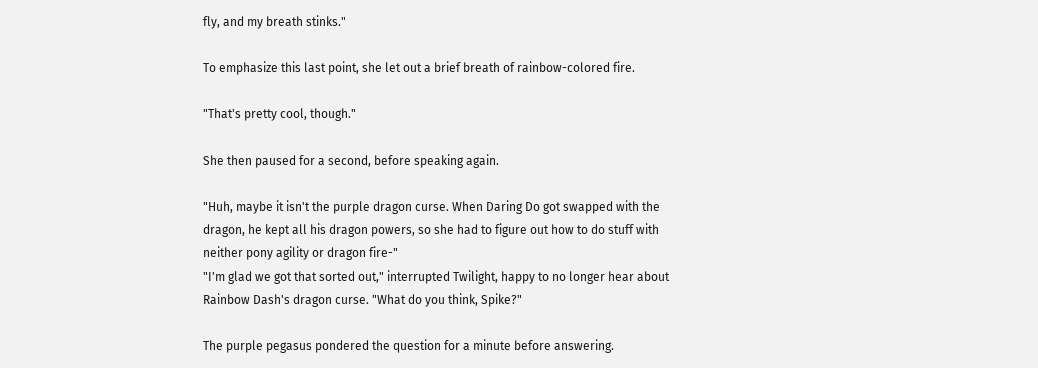fly, and my breath stinks."

To emphasize this last point, she let out a brief breath of rainbow-colored fire.

"That's pretty cool, though."

She then paused for a second, before speaking again.

"Huh, maybe it isn't the purple dragon curse. When Daring Do got swapped with the dragon, he kept all his dragon powers, so she had to figure out how to do stuff with neither pony agility or dragon fire-"
"I'm glad we got that sorted out," interrupted Twilight, happy to no longer hear about Rainbow Dash's dragon curse. "What do you think, Spike?"

The purple pegasus pondered the question for a minute before answering.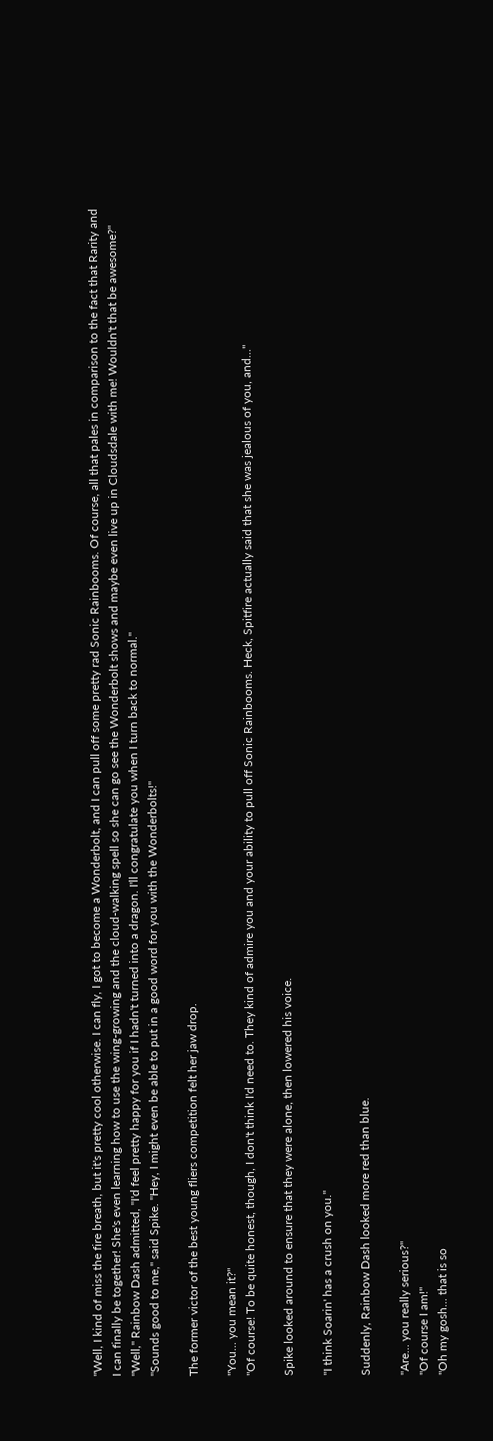"Well, I kind of miss the fire breath, but it's pretty cool otherwise. I can fly, I got to become a Wonderbolt, and I can pull off some pretty rad Sonic Rainbooms. Of course, all that pales in comparison to the fact that Rarity and I can finally be together! She's even learning how to use the wing-growing and the cloud-walking spell so she can go see the Wonderbolt shows and maybe even live up in Cloudsdale with me! Wouldn't that be awesome?"
"Well," Rainbow Dash admitted, "I'd feel pretty happy for you if I hadn't turned into a dragon. I'll congratulate you when I turn back to normal."
"Sounds good to me," said Spike. "Hey, I might even be able to put in a good word for you with the Wonderbolts!"

The former victor of the best young fliers competition felt her jaw drop.

"You... you mean it?"
"Of course! To be quite honest, though, I don't think I'd need to. They kind of admire you and your ability to pull off Sonic Rainbooms. Heck, Spitfire actually said that she was jealous of you, and..."

Spike looked around to ensure that they were alone, then lowered his voice.

"I think Soarin' has a crush on you."

Suddenly, Rainbow Dash looked more red than blue.

"Are... you really serious?"
"Of course I am!"
"Oh my gosh... that is so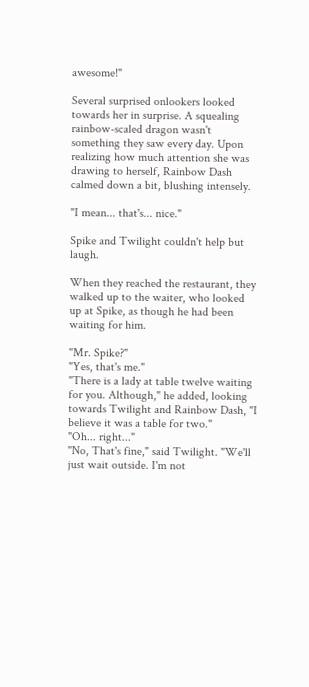awesome!"

Several surprised onlookers looked towards her in surprise. A squealing rainbow-scaled dragon wasn't something they saw every day. Upon realizing how much attention she was drawing to herself, Rainbow Dash calmed down a bit, blushing intensely.

"I mean... that's... nice."

Spike and Twilight couldn't help but laugh.

When they reached the restaurant, they walked up to the waiter, who looked up at Spike, as though he had been waiting for him.

"Mr. Spike?"
"Yes, that's me."
"There is a lady at table twelve waiting for you. Although," he added, looking towards Twilight and Rainbow Dash, "I believe it was a table for two."
"Oh... right..."
"No, That's fine," said Twilight. "We'll just wait outside. I'm not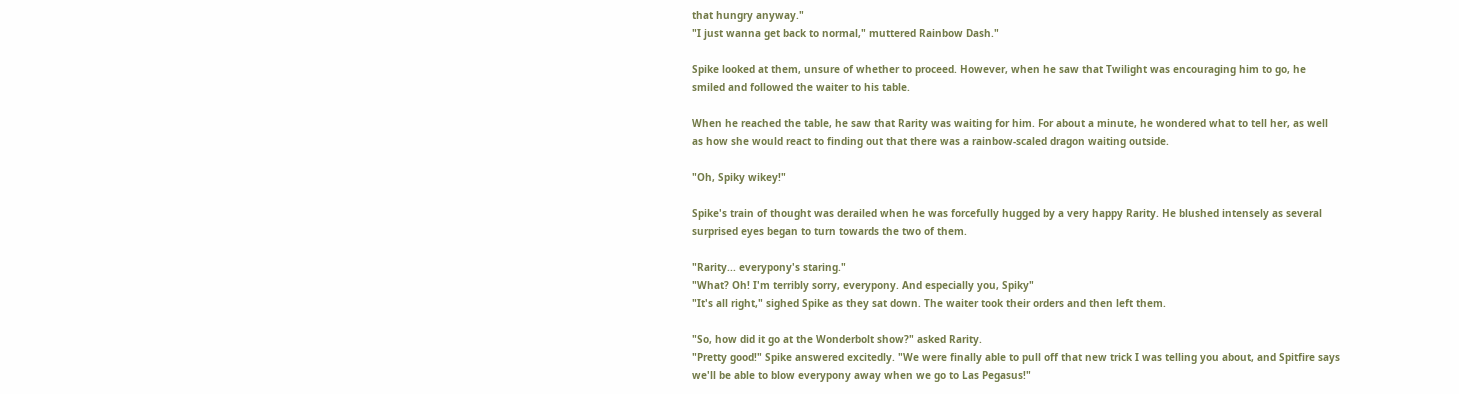that hungry anyway."
"I just wanna get back to normal," muttered Rainbow Dash."

Spike looked at them, unsure of whether to proceed. However, when he saw that Twilight was encouraging him to go, he smiled and followed the waiter to his table.

When he reached the table, he saw that Rarity was waiting for him. For about a minute, he wondered what to tell her, as well as how she would react to finding out that there was a rainbow-scaled dragon waiting outside.

"Oh, Spiky wikey!"

Spike's train of thought was derailed when he was forcefully hugged by a very happy Rarity. He blushed intensely as several surprised eyes began to turn towards the two of them.

"Rarity... everypony's staring."
"What? Oh! I'm terribly sorry, everypony. And especially you, Spiky"
"It's all right," sighed Spike as they sat down. The waiter took their orders and then left them.

"So, how did it go at the Wonderbolt show?" asked Rarity.
"Pretty good!" Spike answered excitedly. "We were finally able to pull off that new trick I was telling you about, and Spitfire says we'll be able to blow everypony away when we go to Las Pegasus!"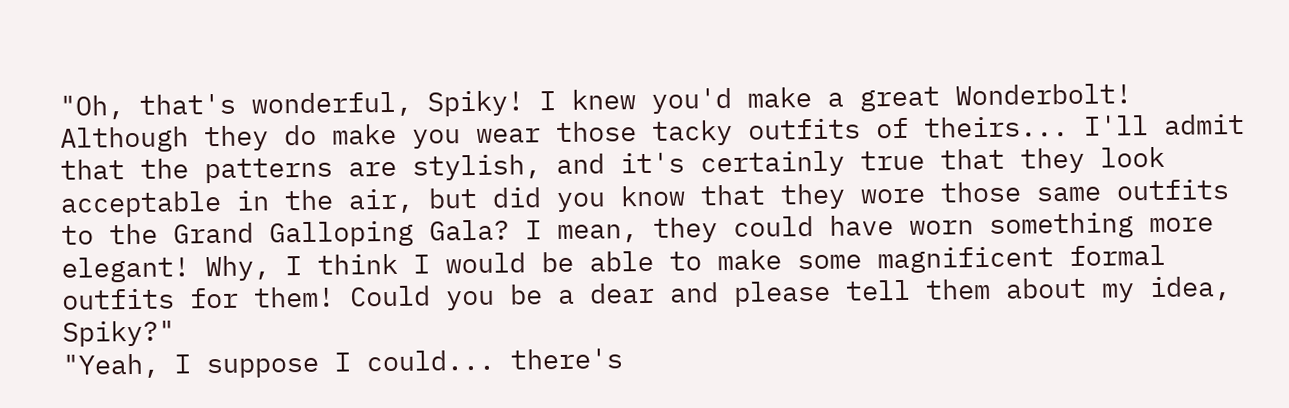"Oh, that's wonderful, Spiky! I knew you'd make a great Wonderbolt! Although they do make you wear those tacky outfits of theirs... I'll admit that the patterns are stylish, and it's certainly true that they look acceptable in the air, but did you know that they wore those same outfits to the Grand Galloping Gala? I mean, they could have worn something more elegant! Why, I think I would be able to make some magnificent formal outfits for them! Could you be a dear and please tell them about my idea, Spiky?"
"Yeah, I suppose I could... there's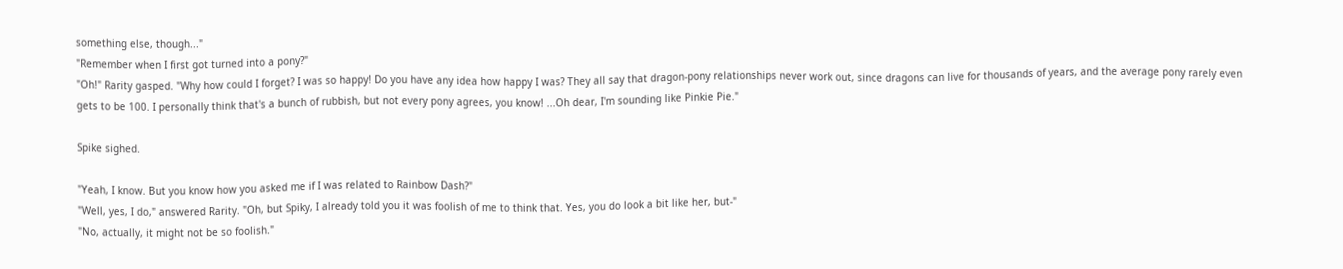something else, though..."
"Remember when I first got turned into a pony?"
"Oh!" Rarity gasped. "Why how could I forget? I was so happy! Do you have any idea how happy I was? They all say that dragon-pony relationships never work out, since dragons can live for thousands of years, and the average pony rarely even gets to be 100. I personally think that's a bunch of rubbish, but not every pony agrees, you know! ...Oh dear, I'm sounding like Pinkie Pie."

Spike sighed.

"Yeah, I know. But you know how you asked me if I was related to Rainbow Dash?"
"Well, yes, I do," answered Rarity. "Oh, but Spiky, I already told you it was foolish of me to think that. Yes, you do look a bit like her, but-"
"No, actually, it might not be so foolish."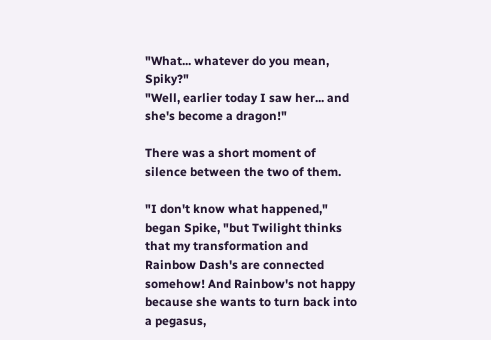"What... whatever do you mean, Spiky?"
"Well, earlier today I saw her... and she's become a dragon!"

There was a short moment of silence between the two of them.

"I don't know what happened," began Spike, "but Twilight thinks that my transformation and Rainbow Dash's are connected somehow! And Rainbow's not happy because she wants to turn back into a pegasus,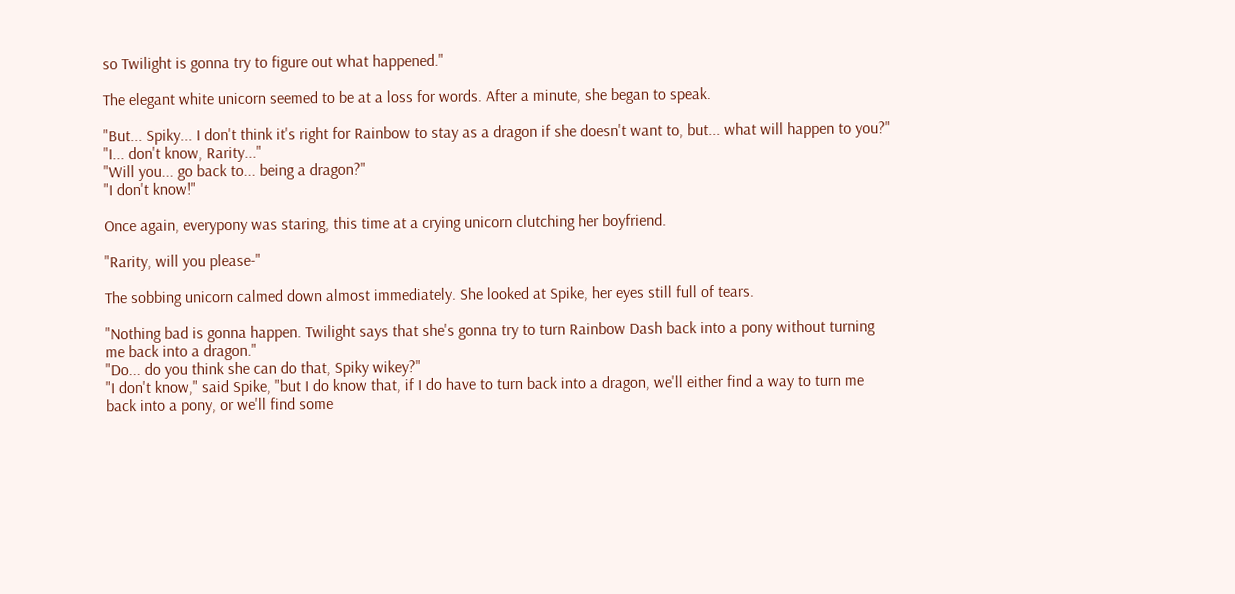so Twilight is gonna try to figure out what happened."

The elegant white unicorn seemed to be at a loss for words. After a minute, she began to speak.

"But... Spiky... I don't think it's right for Rainbow to stay as a dragon if she doesn't want to, but... what will happen to you?"
"I... don't know, Rarity..."
"Will you... go back to... being a dragon?"
"I don't know!"

Once again, everypony was staring, this time at a crying unicorn clutching her boyfriend.

"Rarity, will you please-"

The sobbing unicorn calmed down almost immediately. She looked at Spike, her eyes still full of tears.

"Nothing bad is gonna happen. Twilight says that she's gonna try to turn Rainbow Dash back into a pony without turning me back into a dragon."
"Do... do you think she can do that, Spiky wikey?"
"I don't know," said Spike, "but I do know that, if I do have to turn back into a dragon, we'll either find a way to turn me back into a pony, or we'll find some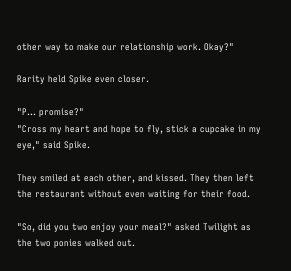other way to make our relationship work. Okay?"

Rarity held Spike even closer.

"P... promise?"
"Cross my heart and hope to fly, stick a cupcake in my eye," said Spike.

They smiled at each other, and kissed. They then left the restaurant without even waiting for their food.

"So, did you two enjoy your meal?" asked Twilight as the two ponies walked out.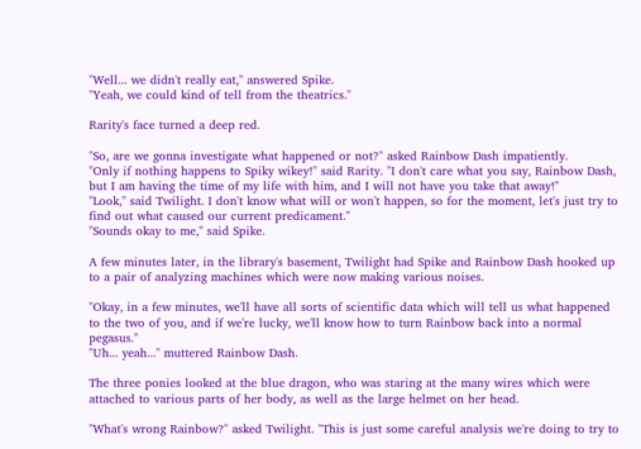"Well... we didn't really eat," answered Spike.
"Yeah, we could kind of tell from the theatrics."

Rarity's face turned a deep red.

"So, are we gonna investigate what happened or not?" asked Rainbow Dash impatiently.
"Only if nothing happens to Spiky wikey!" said Rarity. "I don't care what you say, Rainbow Dash, but I am having the time of my life with him, and I will not have you take that away!"
"Look," said Twilight. I don't know what will or won't happen, so for the moment, let's just try to find out what caused our current predicament."
"Sounds okay to me," said Spike.

A few minutes later, in the library's basement, Twilight had Spike and Rainbow Dash hooked up to a pair of analyzing machines which were now making various noises.

"Okay, in a few minutes, we'll have all sorts of scientific data which will tell us what happened to the two of you, and if we're lucky, we'll know how to turn Rainbow back into a normal pegasus."
"Uh... yeah..." muttered Rainbow Dash.

The three ponies looked at the blue dragon, who was staring at the many wires which were attached to various parts of her body, as well as the large helmet on her head.

"What's wrong Rainbow?" asked Twilight. "This is just some careful analysis we're doing to try to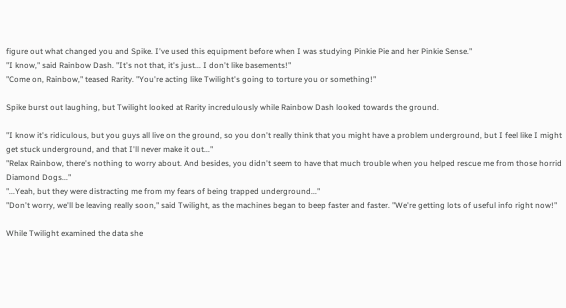figure out what changed you and Spike. I've used this equipment before when I was studying Pinkie Pie and her Pinkie Sense."
"I know," said Rainbow Dash. "It's not that, it's just... I don't like basements!"
"Come on, Rainbow," teased Rarity. "You're acting like Twilight's going to torture you or something!"

Spike burst out laughing, but Twilight looked at Rarity incredulously while Rainbow Dash looked towards the ground.

"I know it's ridiculous, but you guys all live on the ground, so you don't really think that you might have a problem underground, but I feel like I might get stuck underground, and that I'll never make it out..."
"Relax Rainbow, there's nothing to worry about. And besides, you didn't seem to have that much trouble when you helped rescue me from those horrid Diamond Dogs..."
"...Yeah, but they were distracting me from my fears of being trapped underground..."
"Don't worry, we'll be leaving really soon," said Twilight, as the machines began to beep faster and faster. "We're getting lots of useful info right now!"

While Twilight examined the data she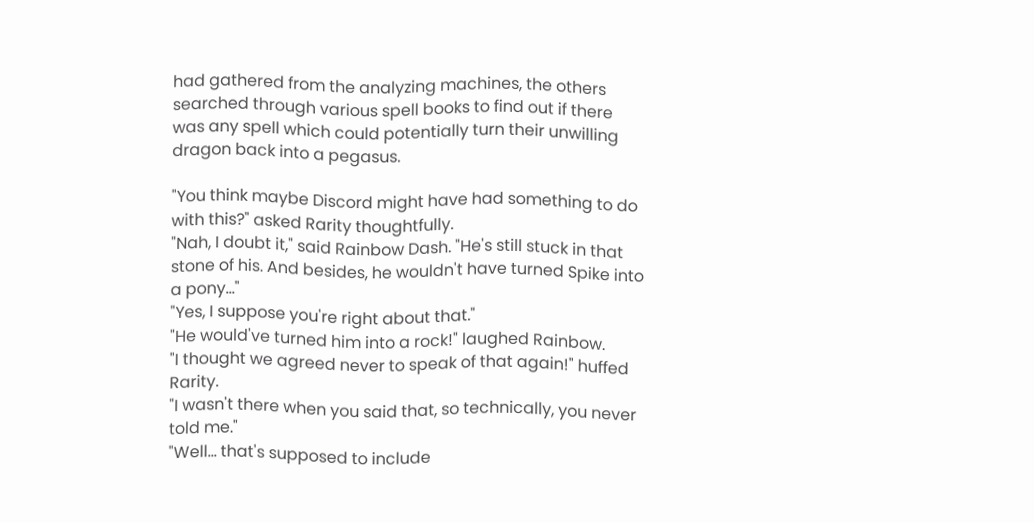had gathered from the analyzing machines, the others searched through various spell books to find out if there was any spell which could potentially turn their unwilling dragon back into a pegasus.

"You think maybe Discord might have had something to do with this?" asked Rarity thoughtfully.
"Nah, I doubt it," said Rainbow Dash. "He's still stuck in that stone of his. And besides, he wouldn't have turned Spike into a pony..."
"Yes, I suppose you're right about that."
"He would've turned him into a rock!" laughed Rainbow.
"I thought we agreed never to speak of that again!" huffed Rarity.
"I wasn't there when you said that, so technically, you never told me."
"Well... that's supposed to include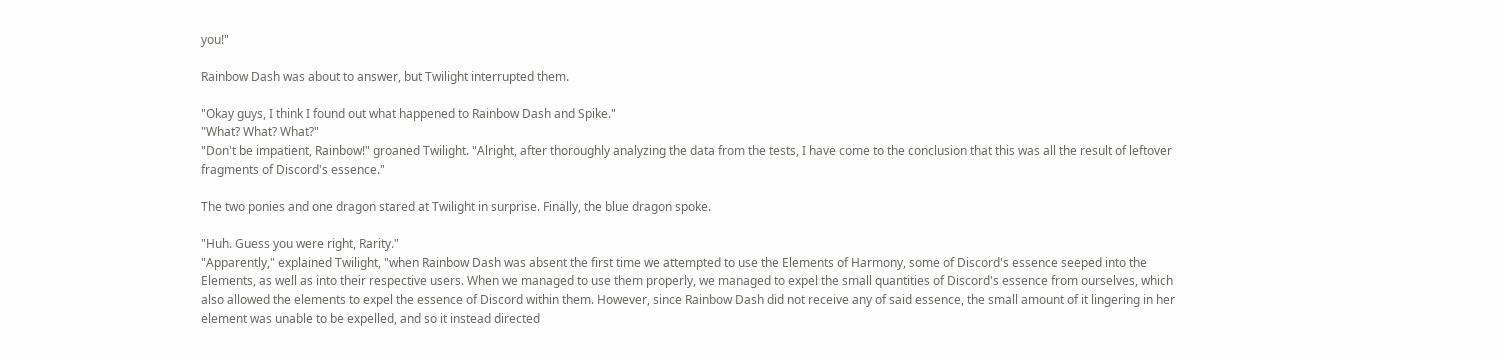you!"

Rainbow Dash was about to answer, but Twilight interrupted them.

"Okay guys, I think I found out what happened to Rainbow Dash and Spike."
"What? What? What?"
"Don't be impatient, Rainbow!" groaned Twilight. "Alright, after thoroughly analyzing the data from the tests, I have come to the conclusion that this was all the result of leftover fragments of Discord's essence."

The two ponies and one dragon stared at Twilight in surprise. Finally, the blue dragon spoke.

"Huh. Guess you were right, Rarity."
"Apparently," explained Twilight, "when Rainbow Dash was absent the first time we attempted to use the Elements of Harmony, some of Discord's essence seeped into the Elements, as well as into their respective users. When we managed to use them properly, we managed to expel the small quantities of Discord's essence from ourselves, which also allowed the elements to expel the essence of Discord within them. However, since Rainbow Dash did not receive any of said essence, the small amount of it lingering in her element was unable to be expelled, and so it instead directed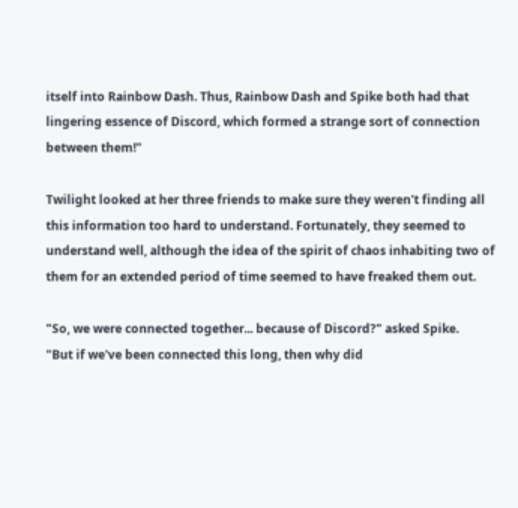itself into Rainbow Dash. Thus, Rainbow Dash and Spike both had that lingering essence of Discord, which formed a strange sort of connection between them!"

Twilight looked at her three friends to make sure they weren't finding all this information too hard to understand. Fortunately, they seemed to understand well, although the idea of the spirit of chaos inhabiting two of them for an extended period of time seemed to have freaked them out.

"So, we were connected together... because of Discord?" asked Spike.
"But if we've been connected this long, then why did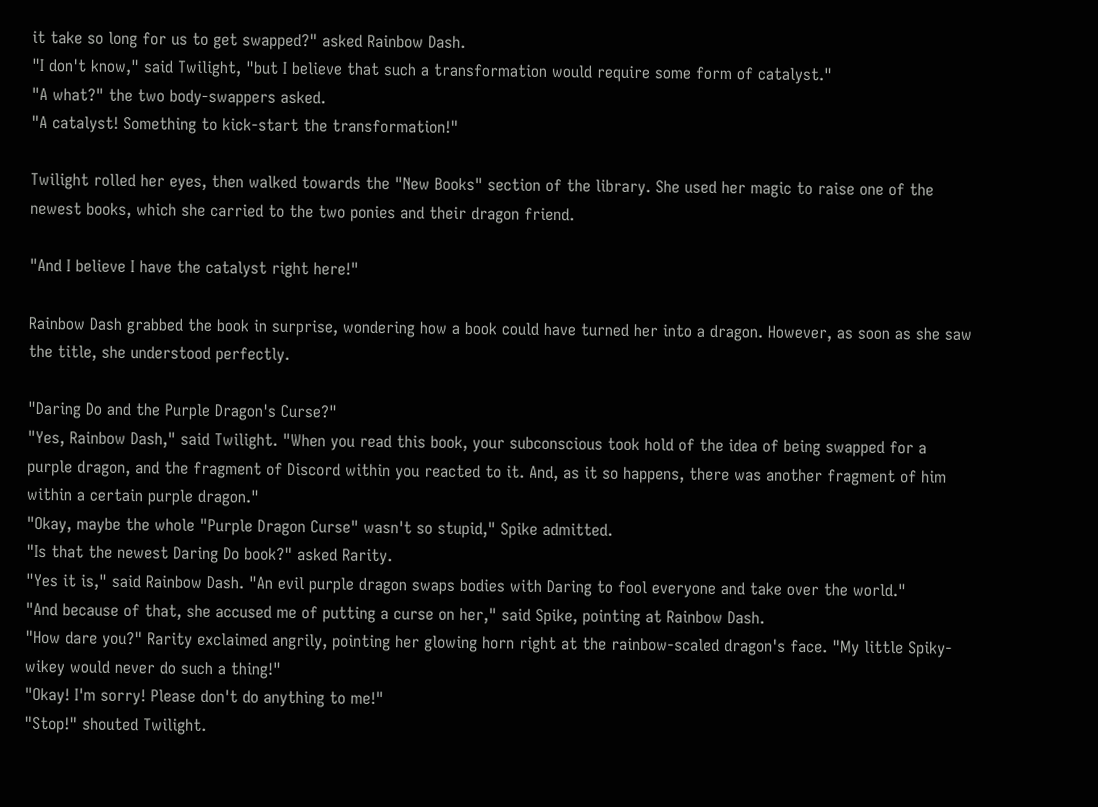it take so long for us to get swapped?" asked Rainbow Dash.
"I don't know," said Twilight, "but I believe that such a transformation would require some form of catalyst."
"A what?" the two body-swappers asked.
"A catalyst! Something to kick-start the transformation!"

Twilight rolled her eyes, then walked towards the "New Books" section of the library. She used her magic to raise one of the newest books, which she carried to the two ponies and their dragon friend.

"And I believe I have the catalyst right here!"

Rainbow Dash grabbed the book in surprise, wondering how a book could have turned her into a dragon. However, as soon as she saw the title, she understood perfectly.

"Daring Do and the Purple Dragon's Curse?"
"Yes, Rainbow Dash," said Twilight. "When you read this book, your subconscious took hold of the idea of being swapped for a purple dragon, and the fragment of Discord within you reacted to it. And, as it so happens, there was another fragment of him within a certain purple dragon."
"Okay, maybe the whole "Purple Dragon Curse" wasn't so stupid," Spike admitted.
"Is that the newest Daring Do book?" asked Rarity.
"Yes it is," said Rainbow Dash. "An evil purple dragon swaps bodies with Daring to fool everyone and take over the world."
"And because of that, she accused me of putting a curse on her," said Spike, pointing at Rainbow Dash.
"How dare you?" Rarity exclaimed angrily, pointing her glowing horn right at the rainbow-scaled dragon's face. "My little Spiky-wikey would never do such a thing!"
"Okay! I'm sorry! Please don't do anything to me!"
"Stop!" shouted Twilight.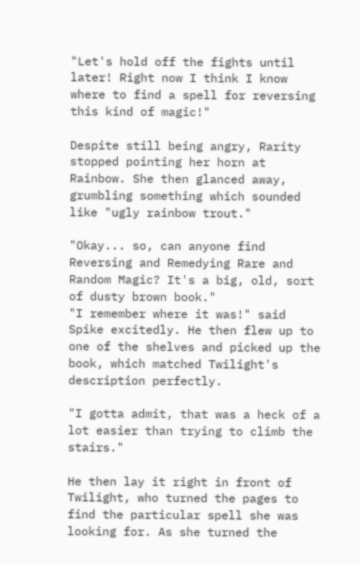"Let's hold off the fights until later! Right now I think I know where to find a spell for reversing this kind of magic!"

Despite still being angry, Rarity stopped pointing her horn at Rainbow. She then glanced away, grumbling something which sounded like "ugly rainbow trout."

"Okay... so, can anyone find Reversing and Remedying Rare and Random Magic? It's a big, old, sort of dusty brown book."
"I remember where it was!" said Spike excitedly. He then flew up to one of the shelves and picked up the book, which matched Twilight's description perfectly.

"I gotta admit, that was a heck of a lot easier than trying to climb the stairs."

He then lay it right in front of Twilight, who turned the pages to find the particular spell she was looking for. As she turned the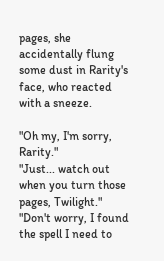pages, she accidentally flung some dust in Rarity's face, who reacted with a sneeze.

"Oh my, I'm sorry, Rarity."
"Just... watch out when you turn those pages, Twilight."
"Don't worry, I found the spell I need to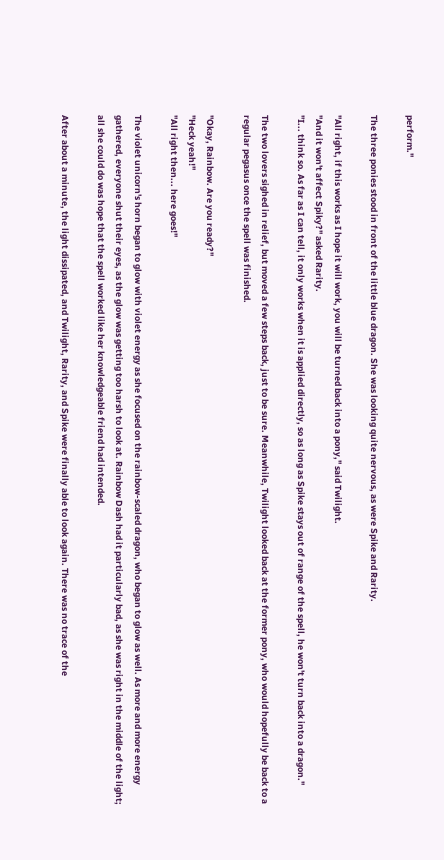perform."

The three ponies stood in front of the little blue dragon. She was looking quite nervous, as were Spike and Rarity.

"All right, if this works as I hope it will work, you will be turned back into a pony," said Twilight.
"And it won't affect Spiky?" asked Rarity.
"I... think so. As far as I can tell, it only works when it is applied directly, so as long as Spike stays out of range of the spell, he won't turn back into a dragon."

The two lovers sighed in relief, but moved a few steps back, just to be sure. Meanwhile, Twilight looked back at the former pony, who would hopefully be back to a regular pegasus once the spell was finished.

"Okay, Rainbow. Are you ready?"
"Heck yeah!"
"All right then... here goes!"

The violet unicorn's horn began to glow with violet energy as she focused on the rainbow-scaled dragon, who began to glow as well. As more and more energy gathered, everyone shut their eyes, as the glow was getting too harsh to look at. Rainbow Dash had it particularly bad, as she was right in the middle of the light; all she could do was hope that the spell worked like her knowledgeable friend had intended.

After about a minute, the light dissipated, and Twilight, Rarity, and Spike were finally able to look again. There was no trace of the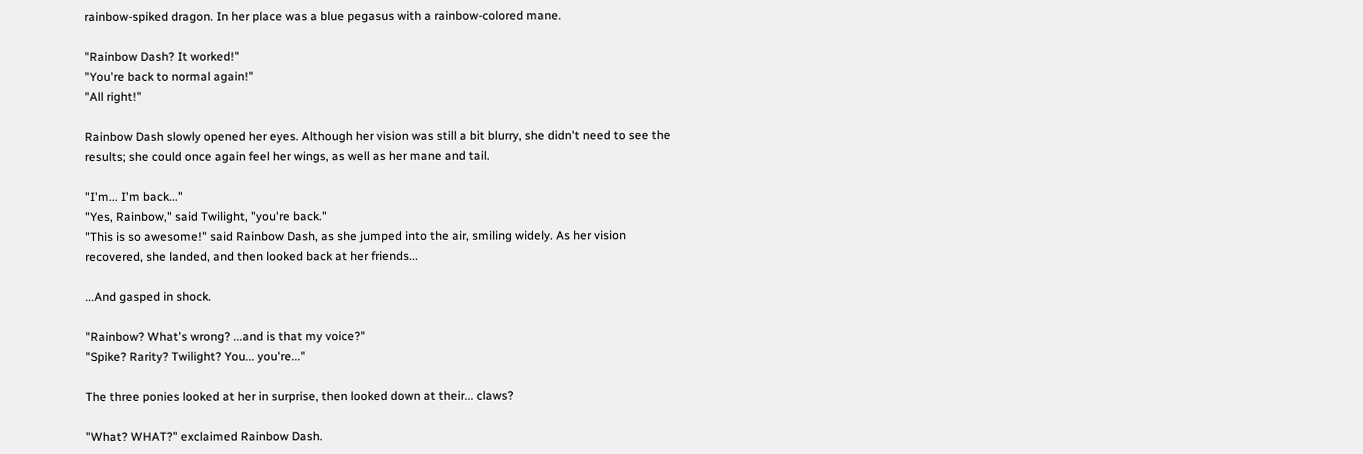rainbow-spiked dragon. In her place was a blue pegasus with a rainbow-colored mane.

"Rainbow Dash? It worked!"
"You're back to normal again!"
"All right!"

Rainbow Dash slowly opened her eyes. Although her vision was still a bit blurry, she didn't need to see the results; she could once again feel her wings, as well as her mane and tail.

"I'm... I'm back..."
"Yes, Rainbow," said Twilight, "you're back."
"This is so awesome!" said Rainbow Dash, as she jumped into the air, smiling widely. As her vision recovered, she landed, and then looked back at her friends...

...And gasped in shock.

"Rainbow? What's wrong? ...and is that my voice?"
"Spike? Rarity? Twilight? You... you're..."

The three ponies looked at her in surprise, then looked down at their... claws?

"What? WHAT?" exclaimed Rainbow Dash.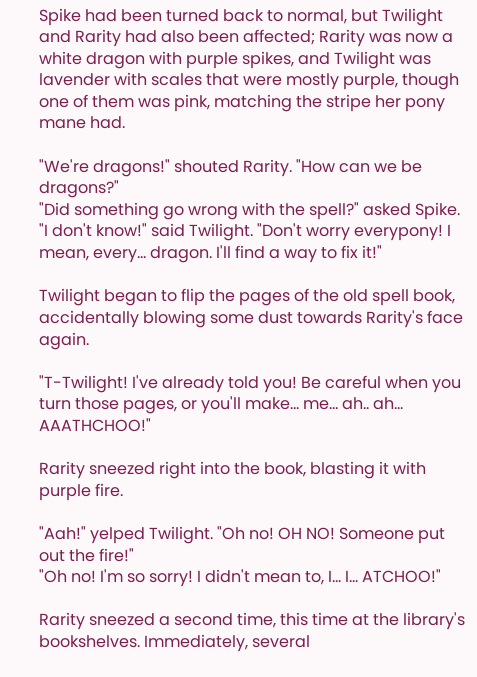Spike had been turned back to normal, but Twilight and Rarity had also been affected; Rarity was now a white dragon with purple spikes, and Twilight was lavender with scales that were mostly purple, though one of them was pink, matching the stripe her pony mane had.

"We're dragons!" shouted Rarity. "How can we be dragons?"
"Did something go wrong with the spell?" asked Spike.
"I don't know!" said Twilight. "Don't worry everypony! I mean, every... dragon. I'll find a way to fix it!"

Twilight began to flip the pages of the old spell book, accidentally blowing some dust towards Rarity's face again.

"T-Twilight! I've already told you! Be careful when you turn those pages, or you'll make... me... ah.. ah... AAATHCHOO!"

Rarity sneezed right into the book, blasting it with purple fire.

"Aah!" yelped Twilight. "Oh no! OH NO! Someone put out the fire!"
"Oh no! I'm so sorry! I didn't mean to, I... I... ATCHOO!"

Rarity sneezed a second time, this time at the library's bookshelves. Immediately, several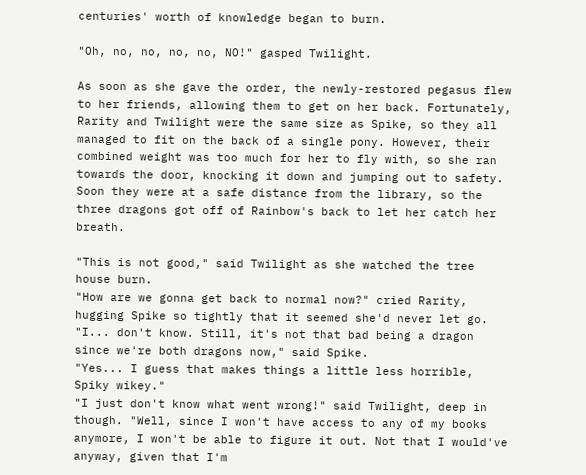centuries' worth of knowledge began to burn.

"Oh, no, no, no, no, NO!" gasped Twilight.

As soon as she gave the order, the newly-restored pegasus flew to her friends, allowing them to get on her back. Fortunately, Rarity and Twilight were the same size as Spike, so they all managed to fit on the back of a single pony. However, their combined weight was too much for her to fly with, so she ran towards the door, knocking it down and jumping out to safety. Soon they were at a safe distance from the library, so the three dragons got off of Rainbow's back to let her catch her breath.

"This is not good," said Twilight as she watched the tree house burn.
"How are we gonna get back to normal now?" cried Rarity, hugging Spike so tightly that it seemed she'd never let go.
"I... don't know. Still, it's not that bad being a dragon since we're both dragons now," said Spike.
"Yes... I guess that makes things a little less horrible, Spiky wikey."
"I just don't know what went wrong!" said Twilight, deep in though. "Well, since I won't have access to any of my books anymore, I won't be able to figure it out. Not that I would've anyway, given that I'm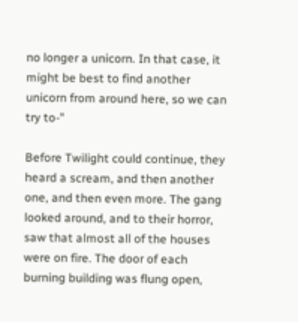no longer a unicorn. In that case, it might be best to find another unicorn from around here, so we can try to-"

Before Twilight could continue, they heard a scream, and then another one, and then even more. The gang looked around, and to their horror, saw that almost all of the houses were on fire. The door of each burning building was flung open,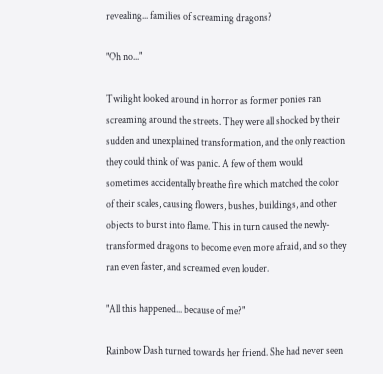revealing... families of screaming dragons?

"Oh no..."

Twilight looked around in horror as former ponies ran screaming around the streets. They were all shocked by their sudden and unexplained transformation, and the only reaction they could think of was panic. A few of them would sometimes accidentally breathe fire which matched the color of their scales, causing flowers, bushes, buildings, and other objects to burst into flame. This in turn caused the newly-transformed dragons to become even more afraid, and so they ran even faster, and screamed even louder.

"All this happened... because of me?"

Rainbow Dash turned towards her friend. She had never seen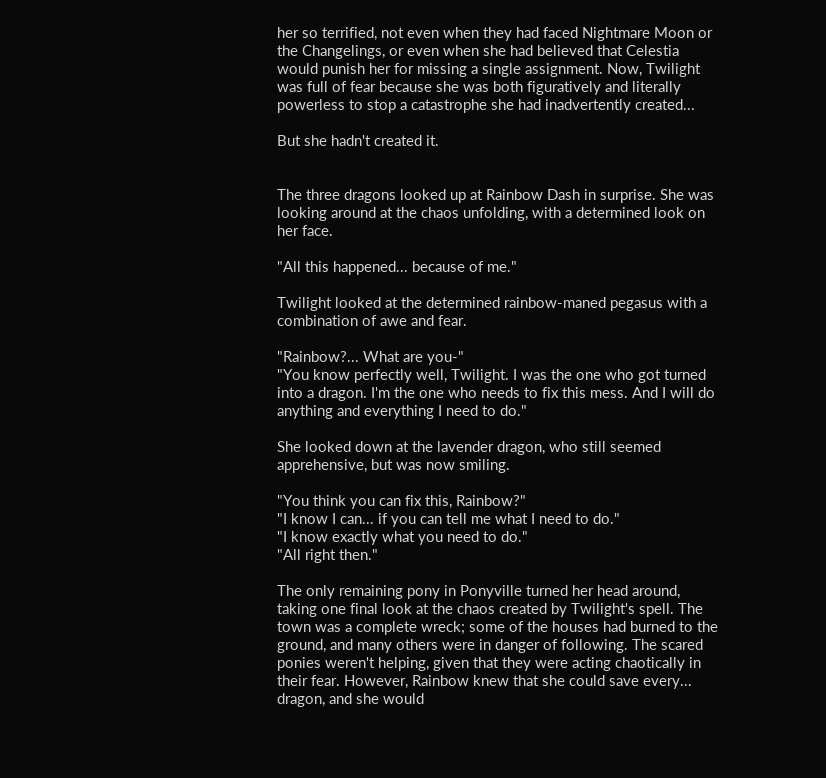her so terrified, not even when they had faced Nightmare Moon or the Changelings, or even when she had believed that Celestia would punish her for missing a single assignment. Now, Twilight was full of fear because she was both figuratively and literally powerless to stop a catastrophe she had inadvertently created...

But she hadn't created it.


The three dragons looked up at Rainbow Dash in surprise. She was looking around at the chaos unfolding, with a determined look on her face.

"All this happened... because of me."

Twilight looked at the determined rainbow-maned pegasus with a combination of awe and fear.

"Rainbow?... What are you-"
"You know perfectly well, Twilight. I was the one who got turned into a dragon. I'm the one who needs to fix this mess. And I will do anything and everything I need to do."

She looked down at the lavender dragon, who still seemed apprehensive, but was now smiling.

"You think you can fix this, Rainbow?"
"I know I can... if you can tell me what I need to do."
"I know exactly what you need to do."
"All right then."

The only remaining pony in Ponyville turned her head around, taking one final look at the chaos created by Twilight's spell. The town was a complete wreck; some of the houses had burned to the ground, and many others were in danger of following. The scared ponies weren't helping, given that they were acting chaotically in their fear. However, Rainbow knew that she could save every... dragon, and she would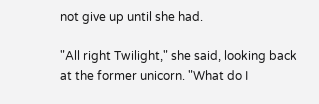not give up until she had.

"All right Twilight," she said, looking back at the former unicorn. "What do I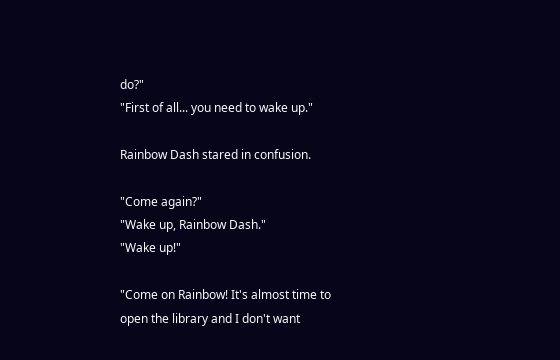do?"
"First of all... you need to wake up."

Rainbow Dash stared in confusion.

"Come again?"
"Wake up, Rainbow Dash."
"Wake up!"

"Come on Rainbow! It's almost time to open the library and I don't want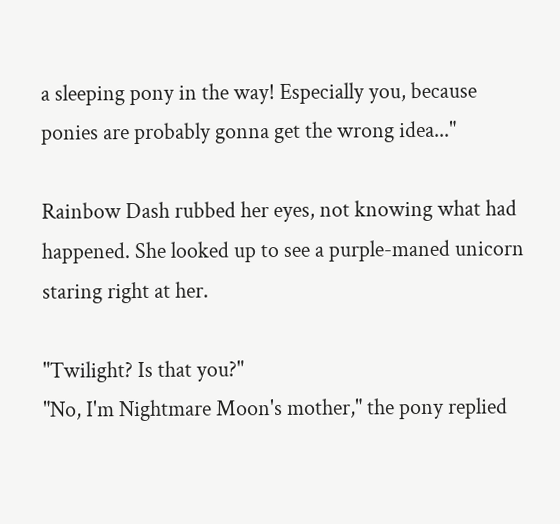a sleeping pony in the way! Especially you, because ponies are probably gonna get the wrong idea..."

Rainbow Dash rubbed her eyes, not knowing what had happened. She looked up to see a purple-maned unicorn staring right at her.

"Twilight? Is that you?"
"No, I'm Nightmare Moon's mother," the pony replied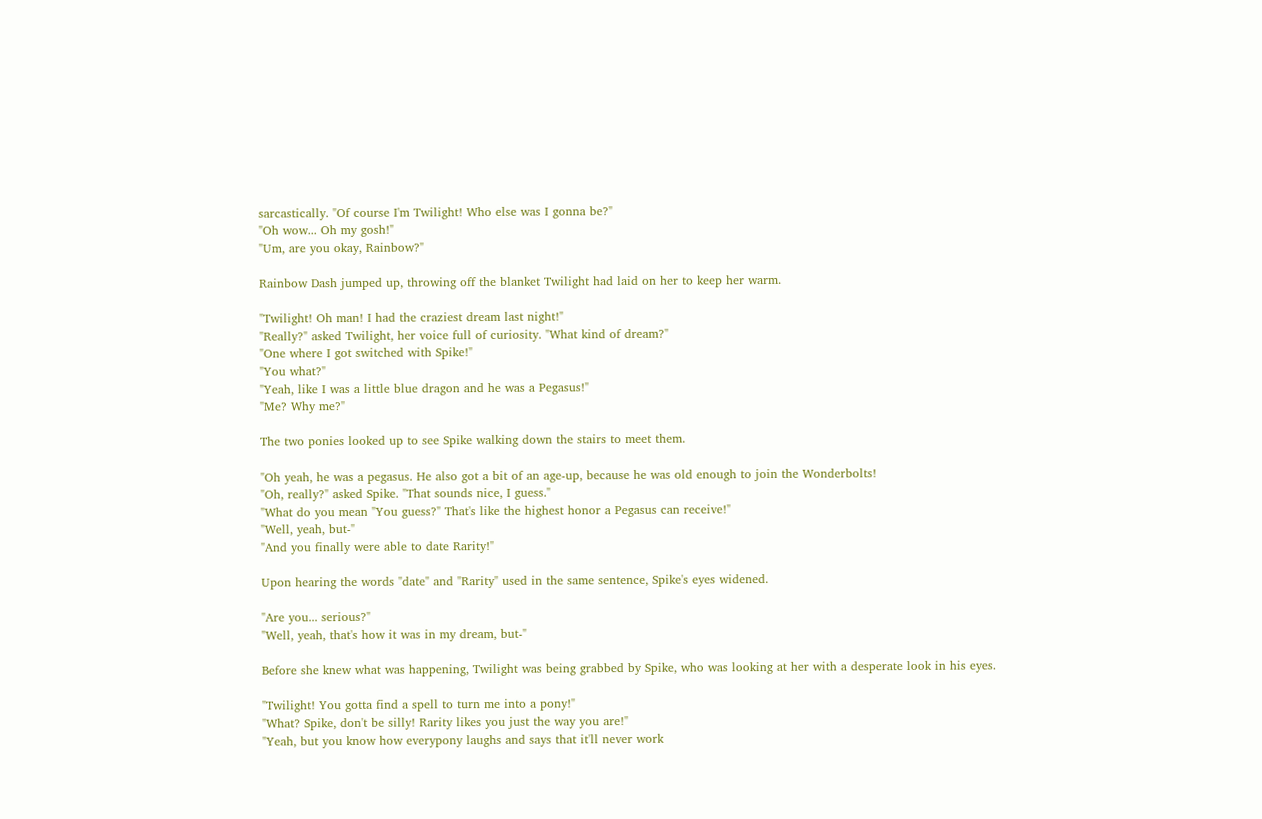sarcastically. "Of course I'm Twilight! Who else was I gonna be?"
"Oh wow... Oh my gosh!"
"Um, are you okay, Rainbow?"

Rainbow Dash jumped up, throwing off the blanket Twilight had laid on her to keep her warm.

"Twilight! Oh man! I had the craziest dream last night!"
"Really?" asked Twilight, her voice full of curiosity. "What kind of dream?"
"One where I got switched with Spike!"
"You what?"
"Yeah, like I was a little blue dragon and he was a Pegasus!"
"Me? Why me?"

The two ponies looked up to see Spike walking down the stairs to meet them.

"Oh yeah, he was a pegasus. He also got a bit of an age-up, because he was old enough to join the Wonderbolts!
"Oh, really?" asked Spike. "That sounds nice, I guess."
"What do you mean "You guess?" That's like the highest honor a Pegasus can receive!"
"Well, yeah, but-"
"And you finally were able to date Rarity!"

Upon hearing the words "date" and "Rarity" used in the same sentence, Spike's eyes widened.

"Are you... serious?"
"Well, yeah, that's how it was in my dream, but-"

Before she knew what was happening, Twilight was being grabbed by Spike, who was looking at her with a desperate look in his eyes.

"Twilight! You gotta find a spell to turn me into a pony!"
"What? Spike, don't be silly! Rarity likes you just the way you are!"
"Yeah, but you know how everypony laughs and says that it'll never work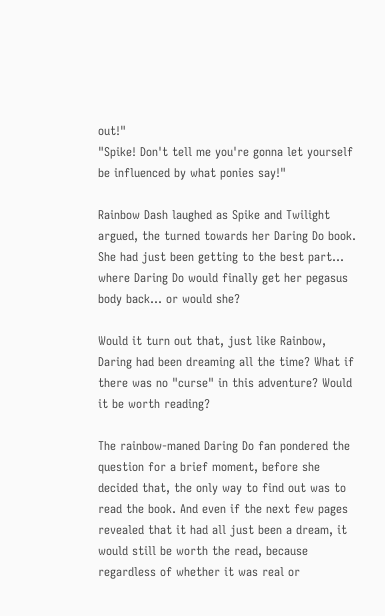out!"
"Spike! Don't tell me you're gonna let yourself be influenced by what ponies say!"

Rainbow Dash laughed as Spike and Twilight argued, the turned towards her Daring Do book. She had just been getting to the best part... where Daring Do would finally get her pegasus body back... or would she?

Would it turn out that, just like Rainbow, Daring had been dreaming all the time? What if there was no "curse" in this adventure? Would it be worth reading?

The rainbow-maned Daring Do fan pondered the question for a brief moment, before she decided that, the only way to find out was to read the book. And even if the next few pages revealed that it had all just been a dream, it would still be worth the read, because regardless of whether it was real or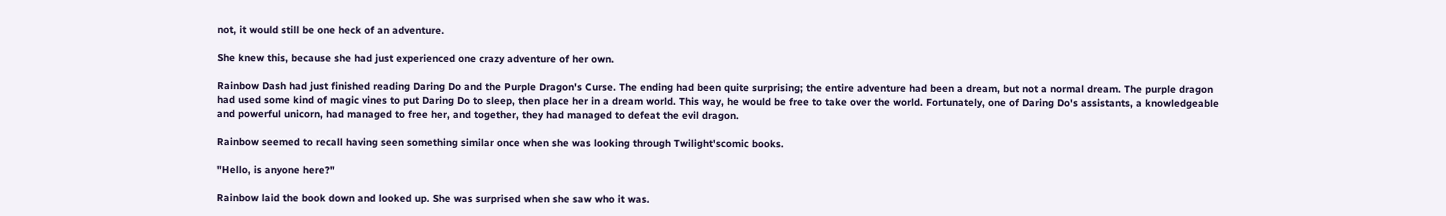not, it would still be one heck of an adventure.

She knew this, because she had just experienced one crazy adventure of her own.

Rainbow Dash had just finished reading Daring Do and the Purple Dragon's Curse. The ending had been quite surprising; the entire adventure had been a dream, but not a normal dream. The purple dragon had used some kind of magic vines to put Daring Do to sleep, then place her in a dream world. This way, he would be free to take over the world. Fortunately, one of Daring Do's assistants, a knowledgeable and powerful unicorn, had managed to free her, and together, they had managed to defeat the evil dragon.

Rainbow seemed to recall having seen something similar once when she was looking through Twilight'scomic books.

"Hello, is anyone here?"

Rainbow laid the book down and looked up. She was surprised when she saw who it was.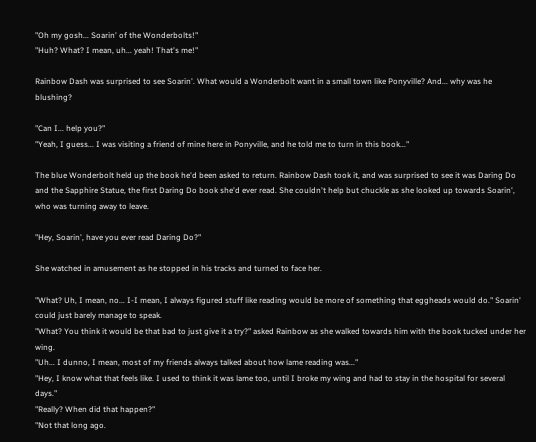"Oh my gosh... Soarin' of the Wonderbolts!"
"Huh? What? I mean, uh... yeah! That's me!"

Rainbow Dash was surprised to see Soarin'. What would a Wonderbolt want in a small town like Ponyville? And... why was he blushing?

"Can I... help you?"
"Yeah, I guess... I was visiting a friend of mine here in Ponyville, and he told me to turn in this book..."

The blue Wonderbolt held up the book he'd been asked to return. Rainbow Dash took it, and was surprised to see it was Daring Do and the Sapphire Statue, the first Daring Do book she'd ever read. She couldn't help but chuckle as she looked up towards Soarin', who was turning away to leave.

"Hey, Soarin', have you ever read Daring Do?"

She watched in amusement as he stopped in his tracks and turned to face her.

"What? Uh, I mean, no... I-I mean, I always figured stuff like reading would be more of something that eggheads would do." Soarin' could just barely manage to speak.
"What? You think it would be that bad to just give it a try?" asked Rainbow as she walked towards him with the book tucked under her wing.
"Uh... I dunno, I mean, most of my friends always talked about how lame reading was..."
"Hey, I know what that feels like. I used to think it was lame too, until I broke my wing and had to stay in the hospital for several days."
"Really? When did that happen?"
"Not that long ago.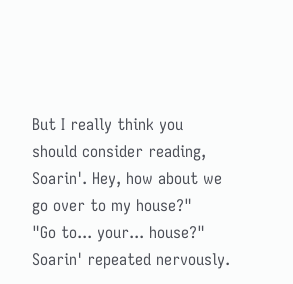But I really think you should consider reading, Soarin'. Hey, how about we go over to my house?"
"Go to... your... house?" Soarin' repeated nervously.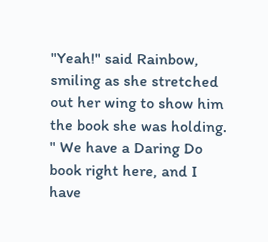"Yeah!" said Rainbow, smiling as she stretched out her wing to show him the book she was holding. " We have a Daring Do book right here, and I have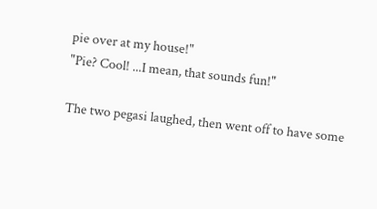pie over at my house!"
"Pie? Cool! ...I mean, that sounds fun!"

The two pegasi laughed, then went off to have some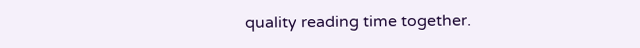quality reading time together.